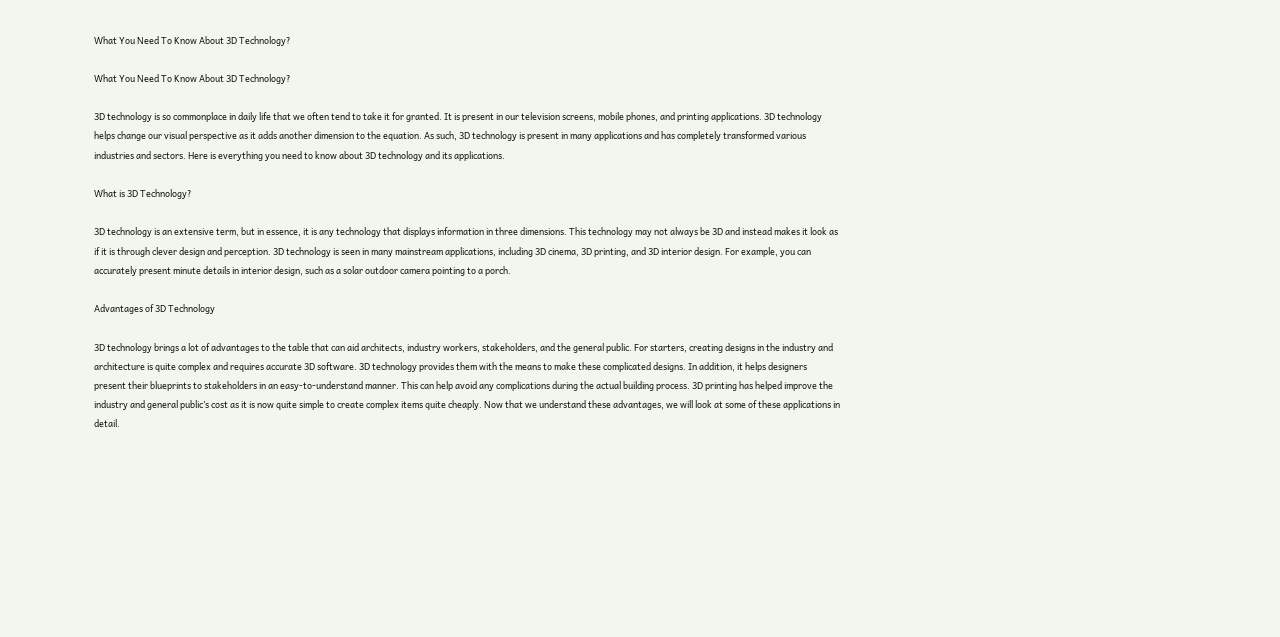What You Need To Know About 3D Technology?

What You Need To Know About 3D Technology?

3D technology is so commonplace in daily life that we often tend to take it for granted. It is present in our television screens, mobile phones, and printing applications. 3D technology helps change our visual perspective as it adds another dimension to the equation. As such, 3D technology is present in many applications and has completely transformed various industries and sectors. Here is everything you need to know about 3D technology and its applications.

What is 3D Technology?

3D technology is an extensive term, but in essence, it is any technology that displays information in three dimensions. This technology may not always be 3D and instead makes it look as if it is through clever design and perception. 3D technology is seen in many mainstream applications, including 3D cinema, 3D printing, and 3D interior design. For example, you can accurately present minute details in interior design, such as a solar outdoor camera pointing to a porch.

Advantages of 3D Technology

3D technology brings a lot of advantages to the table that can aid architects, industry workers, stakeholders, and the general public. For starters, creating designs in the industry and architecture is quite complex and requires accurate 3D software. 3D technology provides them with the means to make these complicated designs. In addition, it helps designers present their blueprints to stakeholders in an easy-to-understand manner. This can help avoid any complications during the actual building process. 3D printing has helped improve the industry and general public’s cost as it is now quite simple to create complex items quite cheaply. Now that we understand these advantages, we will look at some of these applications in detail.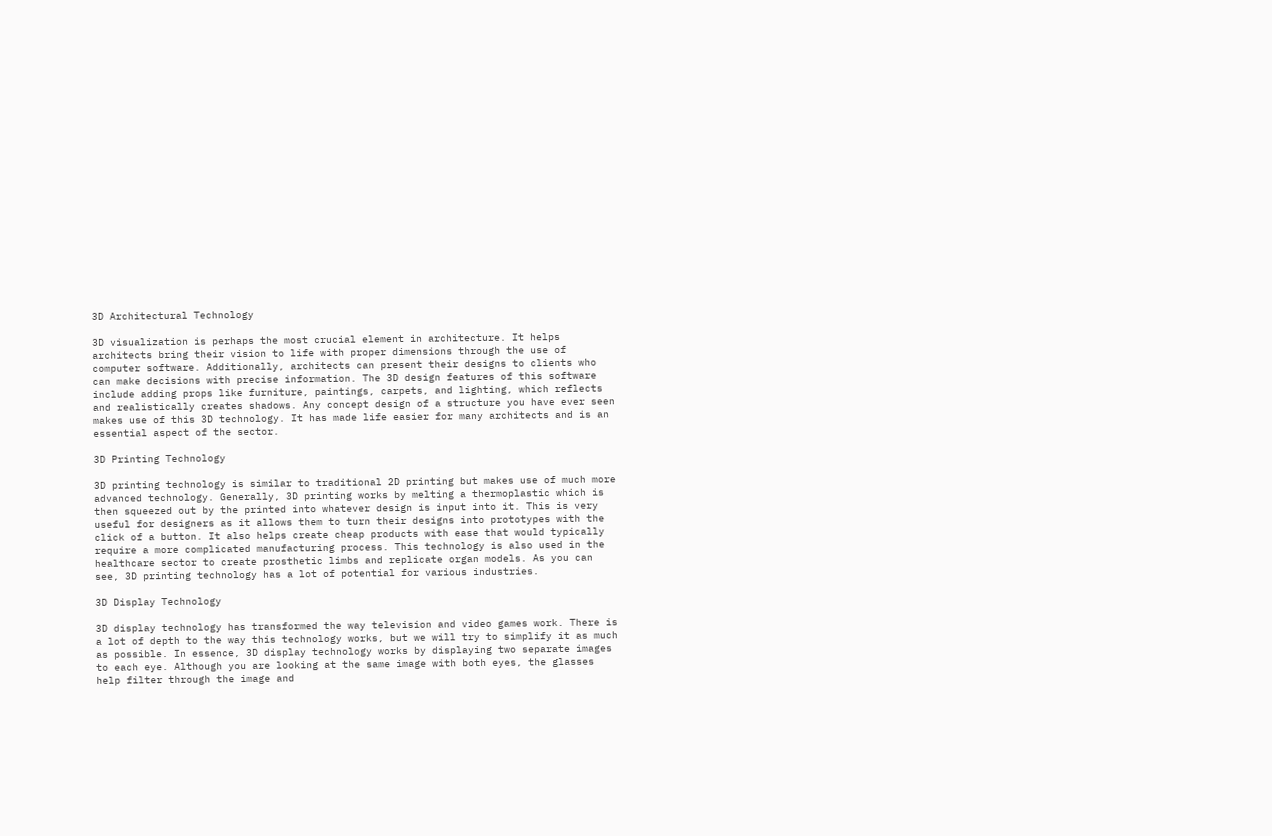3D Architectural Technology

3D visualization is perhaps the most crucial element in architecture. It helps architects bring their vision to life with proper dimensions through the use of computer software. Additionally, architects can present their designs to clients who can make decisions with precise information. The 3D design features of this software include adding props like furniture, paintings, carpets, and lighting, which reflects and realistically creates shadows. Any concept design of a structure you have ever seen makes use of this 3D technology. It has made life easier for many architects and is an essential aspect of the sector.

3D Printing Technology

3D printing technology is similar to traditional 2D printing but makes use of much more advanced technology. Generally, 3D printing works by melting a thermoplastic which is then squeezed out by the printed into whatever design is input into it. This is very useful for designers as it allows them to turn their designs into prototypes with the click of a button. It also helps create cheap products with ease that would typically require a more complicated manufacturing process. This technology is also used in the healthcare sector to create prosthetic limbs and replicate organ models. As you can see, 3D printing technology has a lot of potential for various industries.

3D Display Technology

3D display technology has transformed the way television and video games work. There is a lot of depth to the way this technology works, but we will try to simplify it as much as possible. In essence, 3D display technology works by displaying two separate images to each eye. Although you are looking at the same image with both eyes, the glasses help filter through the image and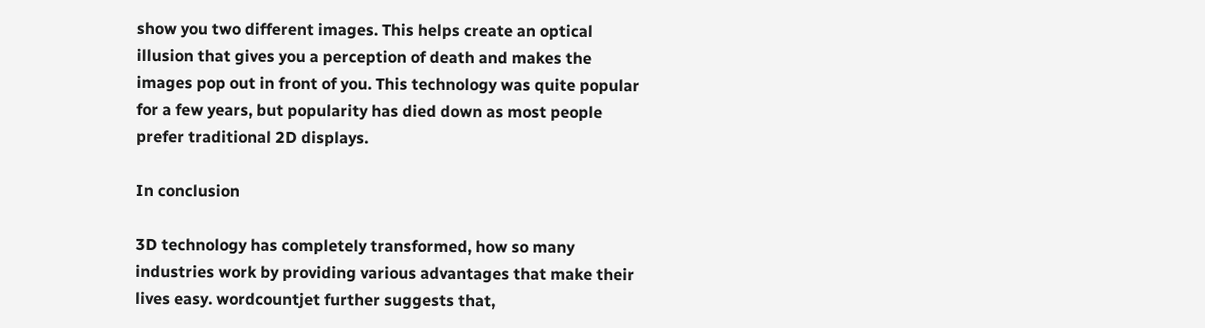show you two different images. This helps create an optical illusion that gives you a perception of death and makes the images pop out in front of you. This technology was quite popular for a few years, but popularity has died down as most people prefer traditional 2D displays.

In conclusion

3D technology has completely transformed, how so many industries work by providing various advantages that make their lives easy. wordcountjet further suggests that,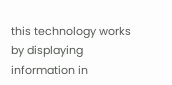this technology works by displaying information in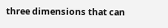three dimensions that can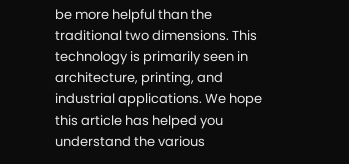be more helpful than the traditional two dimensions. This technology is primarily seen in architecture, printing, and industrial applications. We hope this article has helped you understand the various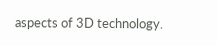aspects of 3D technology.